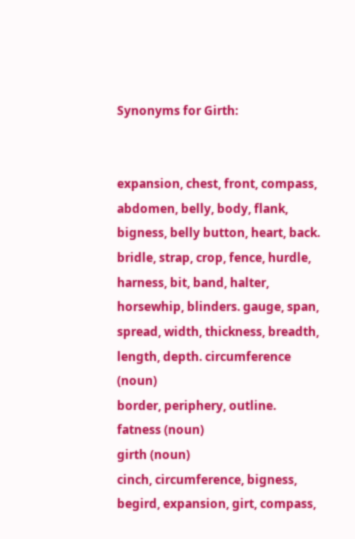Synonyms for Girth:


expansion, chest, front, compass, abdomen, belly, body, flank, bigness, belly button, heart, back. bridle, strap, crop, fence, hurdle, harness, bit, band, halter, horsewhip, blinders. gauge, span, spread, width, thickness, breadth, length, depth. circumference (noun)
border, periphery, outline.
fatness (noun)
girth (noun)
cinch, circumference, bigness, begird, expansion, girt, compass,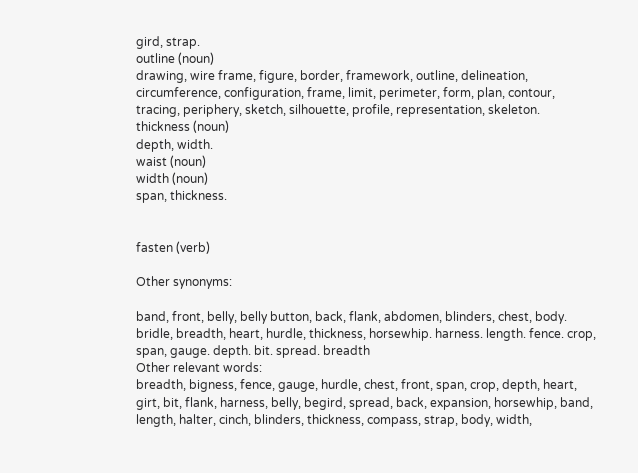gird, strap.
outline (noun)
drawing, wire frame, figure, border, framework, outline, delineation, circumference, configuration, frame, limit, perimeter, form, plan, contour, tracing, periphery, sketch, silhouette, profile, representation, skeleton.
thickness (noun)
depth, width.
waist (noun)
width (noun)
span, thickness.


fasten (verb)

Other synonyms:

band, front, belly, belly button, back, flank, abdomen, blinders, chest, body. bridle, breadth, heart, hurdle, thickness, horsewhip. harness. length. fence. crop, span, gauge. depth. bit. spread. breadth
Other relevant words:
breadth, bigness, fence, gauge, hurdle, chest, front, span, crop, depth, heart, girt, bit, flank, harness, belly, begird, spread, back, expansion, horsewhip, band, length, halter, cinch, blinders, thickness, compass, strap, body, width,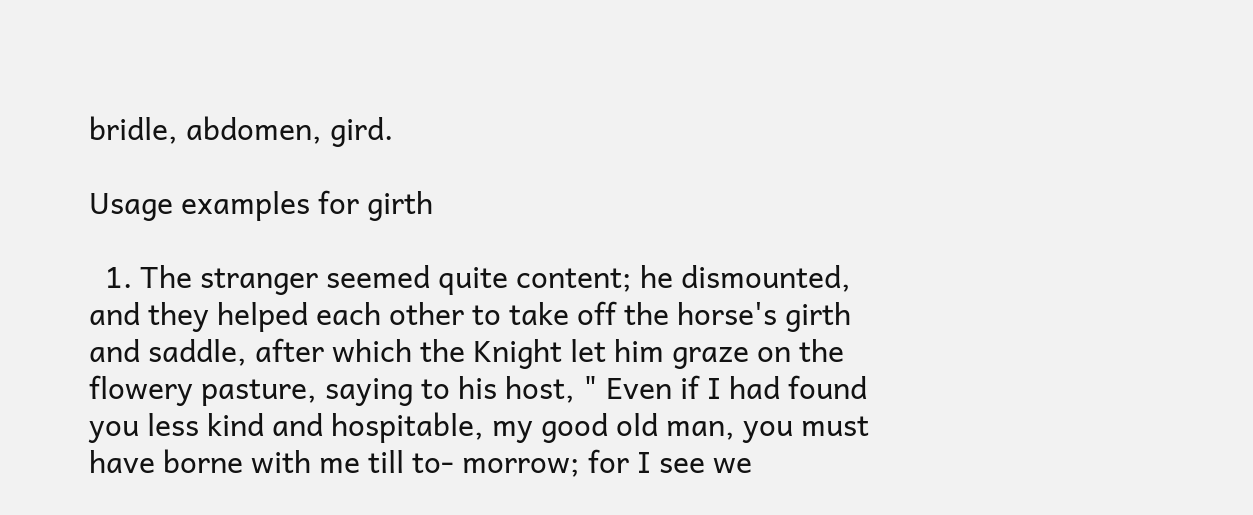bridle, abdomen, gird.

Usage examples for girth

  1. The stranger seemed quite content; he dismounted, and they helped each other to take off the horse's girth and saddle, after which the Knight let him graze on the flowery pasture, saying to his host, " Even if I had found you less kind and hospitable, my good old man, you must have borne with me till to- morrow; for I see we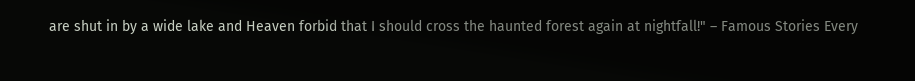are shut in by a wide lake and Heaven forbid that I should cross the haunted forest again at nightfall!" – Famous Stories Every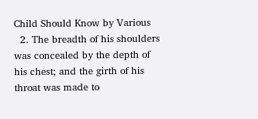Child Should Know by Various
  2. The breadth of his shoulders was concealed by the depth of his chest; and the girth of his throat was made to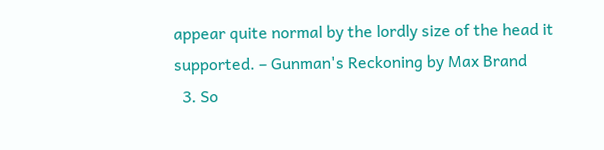appear quite normal by the lordly size of the head it supported. – Gunman's Reckoning by Max Brand
  3. So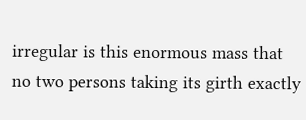irregular is this enormous mass that no two persons taking its girth exactly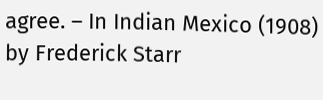agree. – In Indian Mexico (1908) by Frederick Starr